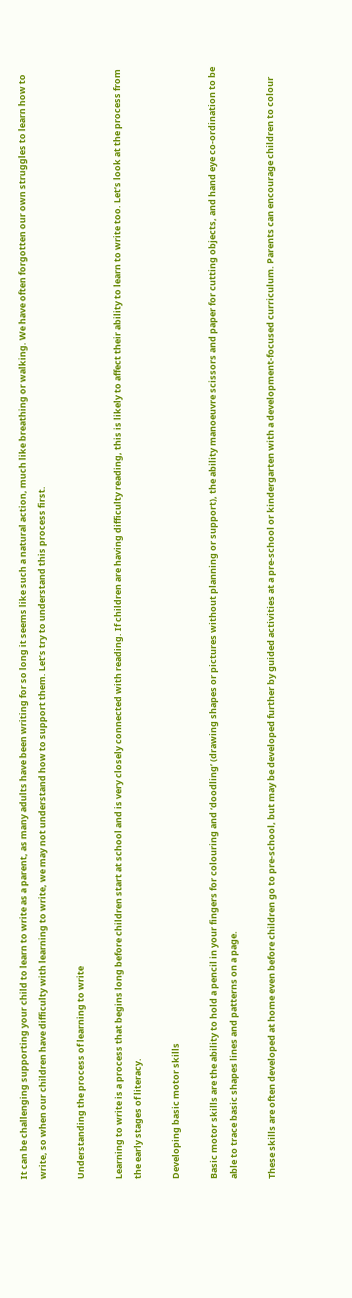It can be challenging supporting your child to learn to write as a parent, as many adults have been writing for so long it seems like such a natural action, much like breathing or walking. We have often forgotten our own struggles to learn how to write, so when our children have difficulty with learning to write, we may not understand how to support them. Let’s try to understand this process first.

Understanding the process of learning to write

Learning to write is a process that begins long before children start at school and is very closely connected with reading. If children are having difficulty reading, this is likely to affect their ability to learn to write too. Let’s look at the process from the early stages of literacy.

Developing basic motor skills

Basic motor skills are the ability to hold a pencil in your fingers for colouring and ‘doodling’ (drawing shapes or pictures without planning or support), the ability manoeuvre scissors and paper for cutting objects, and hand eye co-ordination to be able to trace basic shapes lines and patterns on a page.

These skills are often developed at home even before children go to pre-school, but may be developed further by guided activities at a pre-school or kindergarten with a development-focused curriculum. Parents can encourage children to colour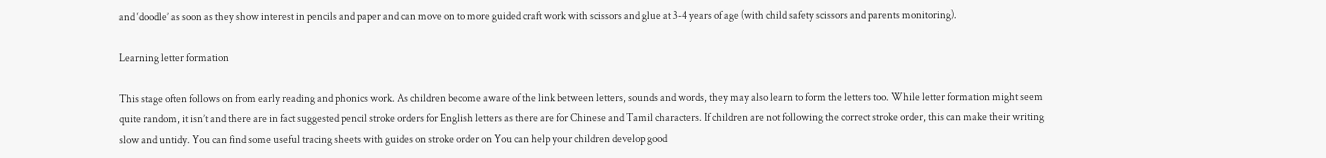and ‘doodle’ as soon as they show interest in pencils and paper and can move on to more guided craft work with scissors and glue at 3-4 years of age (with child safety scissors and parents monitoring).

Learning letter formation

This stage often follows on from early reading and phonics work. As children become aware of the link between letters, sounds and words, they may also learn to form the letters too. While letter formation might seem quite random, it isn’t and there are in fact suggested pencil stroke orders for English letters as there are for Chinese and Tamil characters. If children are not following the correct stroke order, this can make their writing slow and untidy. You can find some useful tracing sheets with guides on stroke order on You can help your children develop good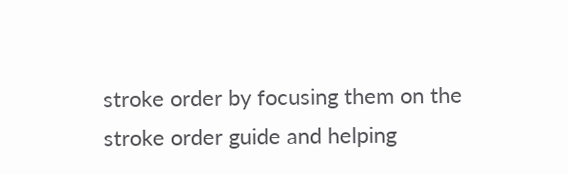stroke order by focusing them on the stroke order guide and helping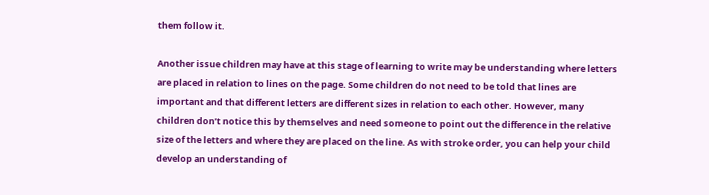them follow it.

Another issue children may have at this stage of learning to write may be understanding where letters are placed in relation to lines on the page. Some children do not need to be told that lines are important and that different letters are different sizes in relation to each other. However, many children don’t notice this by themselves and need someone to point out the difference in the relative size of the letters and where they are placed on the line. As with stroke order, you can help your child develop an understanding of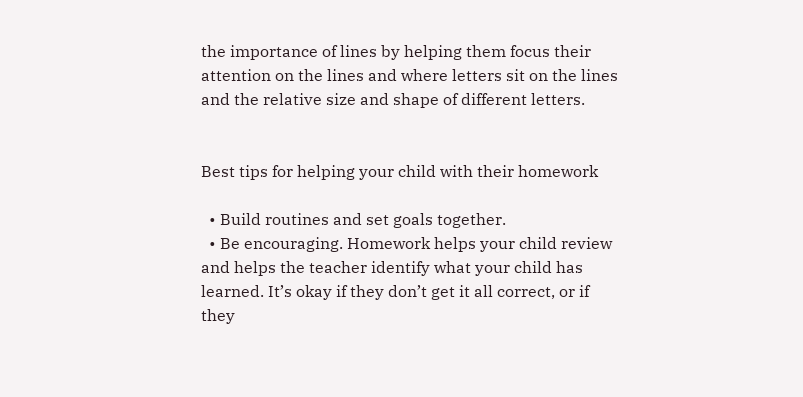the importance of lines by helping them focus their attention on the lines and where letters sit on the lines and the relative size and shape of different letters.


Best tips for helping your child with their homework

  • Build routines and set goals together.
  • Be encouraging. Homework helps your child review and helps the teacher identify what your child has learned. It’s okay if they don’t get it all correct, or if they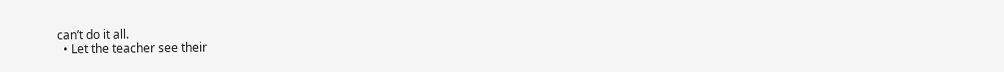can’t do it all.
  • Let the teacher see their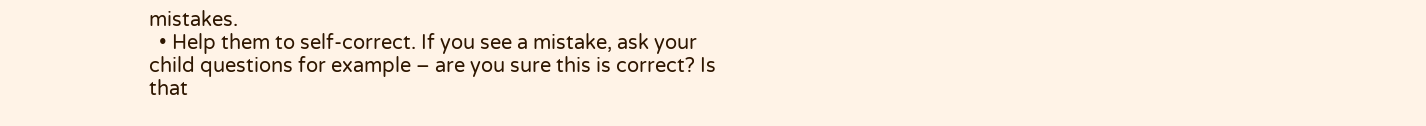mistakes.
  • Help them to self-correct. If you see a mistake, ask your child questions for example – are you sure this is correct? Is that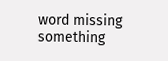word missing something